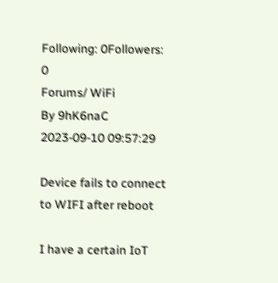Following: 0Followers: 0
Forums/ WiFi
By 9hK6naC 2023-09-10 09:57:29

Device fails to connect to WIFI after reboot

I have a certain IoT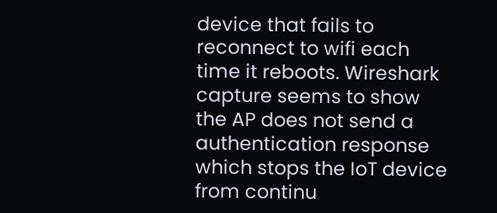device that fails to reconnect to wifi each time it reboots. Wireshark capture seems to show the AP does not send a authentication response which stops the IoT device from continu